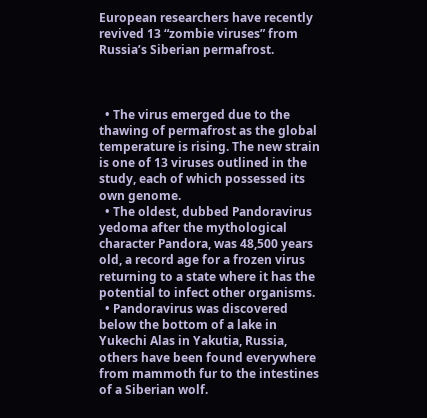European researchers have recently revived 13 “zombie viruses” from Russia’s Siberian permafrost.



  • The virus emerged due to the thawing of permafrost as the global temperature is rising. The new strain is one of 13 viruses outlined in the study, each of which possessed its own genome.
  • The oldest, dubbed Pandoravirus yedoma after the mythological character Pandora, was 48,500 years old, a record age for a frozen virus returning to a state where it has the potential to infect other organisms.
  • Pandoravirus was discovered below the bottom of a lake in Yukechi Alas in Yakutia, Russia, others have been found everywhere from mammoth fur to the intestines of a Siberian wolf.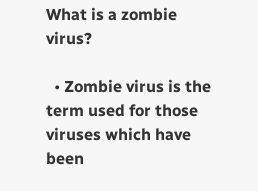What is a zombie virus?

  • Zombie virus is the term used for those viruses which have been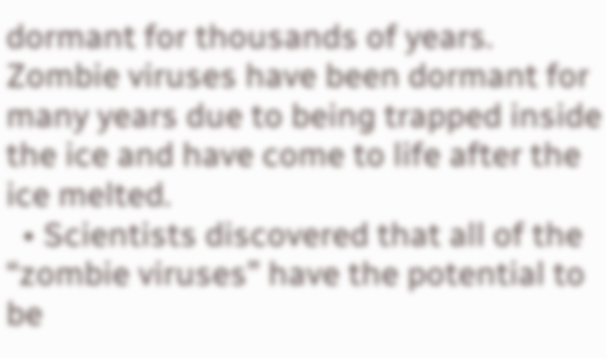dormant for thousands of years. Zombie viruses have been dormant for many years due to being trapped inside the ice and have come to life after the ice melted.
  • Scientists discovered that all of the “zombie viruses” have the potential to be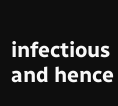infectious and hence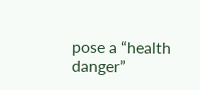pose a “health danger”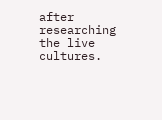after researching the live cultures.